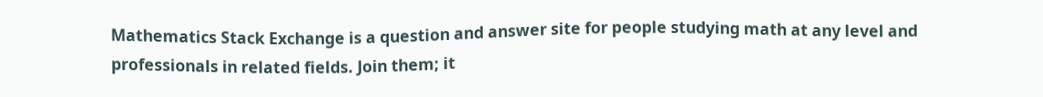Mathematics Stack Exchange is a question and answer site for people studying math at any level and professionals in related fields. Join them; it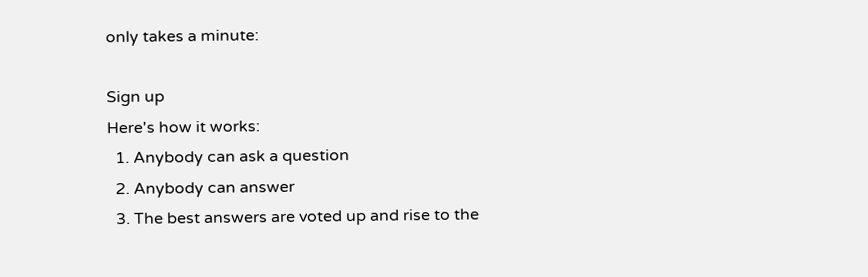only takes a minute:

Sign up
Here's how it works:
  1. Anybody can ask a question
  2. Anybody can answer
  3. The best answers are voted up and rise to the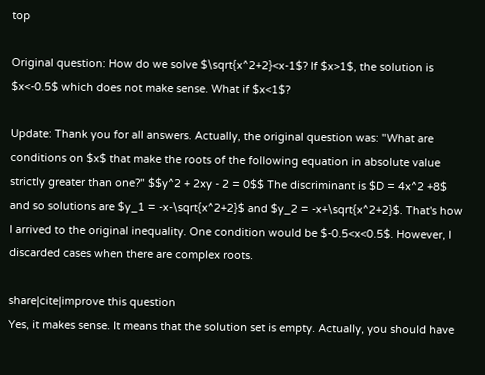top

Original question: How do we solve $\sqrt{x^2+2}<x-1$? If $x>1$, the solution is $x<-0.5$ which does not make sense. What if $x<1$?

Update: Thank you for all answers. Actually, the original question was: "What are conditions on $x$ that make the roots of the following equation in absolute value strictly greater than one?" $$y^2 + 2xy - 2 = 0$$ The discriminant is $D = 4x^2 +8$ and so solutions are $y_1 = -x-\sqrt{x^2+2}$ and $y_2 = -x+\sqrt{x^2+2}$. That's how I arrived to the original inequality. One condition would be $-0.5<x<0.5$. However, I discarded cases when there are complex roots.

share|cite|improve this question
Yes, it makes sense. It means that the solution set is empty. Actually, you should have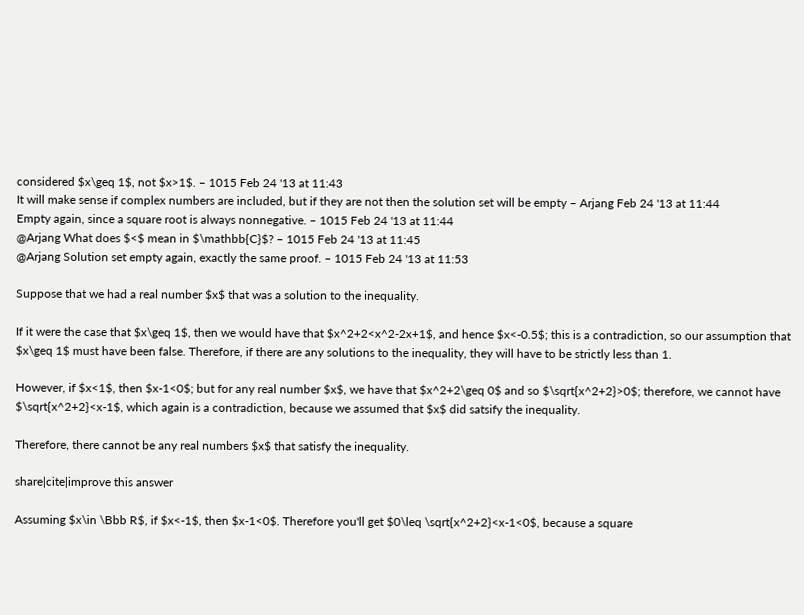considered $x\geq 1$, not $x>1$. – 1015 Feb 24 '13 at 11:43
It will make sense if complex numbers are included, but if they are not then the solution set will be empty – Arjang Feb 24 '13 at 11:44
Empty again, since a square root is always nonnegative. – 1015 Feb 24 '13 at 11:44
@Arjang What does $<$ mean in $\mathbb{C}$? – 1015 Feb 24 '13 at 11:45
@Arjang Solution set empty again, exactly the same proof. – 1015 Feb 24 '13 at 11:53

Suppose that we had a real number $x$ that was a solution to the inequality.

If it were the case that $x\geq 1$, then we would have that $x^2+2<x^2-2x+1$, and hence $x<-0.5$; this is a contradiction, so our assumption that $x\geq 1$ must have been false. Therefore, if there are any solutions to the inequality, they will have to be strictly less than 1.

However, if $x<1$, then $x-1<0$; but for any real number $x$, we have that $x^2+2\geq 0$ and so $\sqrt{x^2+2}>0$; therefore, we cannot have $\sqrt{x^2+2}<x-1$, which again is a contradiction, because we assumed that $x$ did satsify the inequality.

Therefore, there cannot be any real numbers $x$ that satisfy the inequality.

share|cite|improve this answer

Assuming $x\in \Bbb R$, if $x<-1$, then $x-1<0$. Therefore you'll get $0\leq \sqrt{x^2+2}<x-1<0$, because a square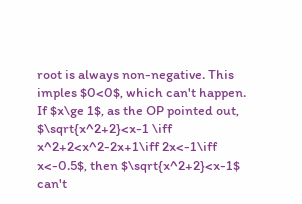root is always non-negative. This imples $0<0$, which can't happen. If $x\ge 1$, as the OP pointed out, $\sqrt{x^2+2}<x-1 \iff x^2+2<x^2-2x+1\iff 2x<-1\iff x<-0.5$, then $\sqrt{x^2+2}<x-1$ can't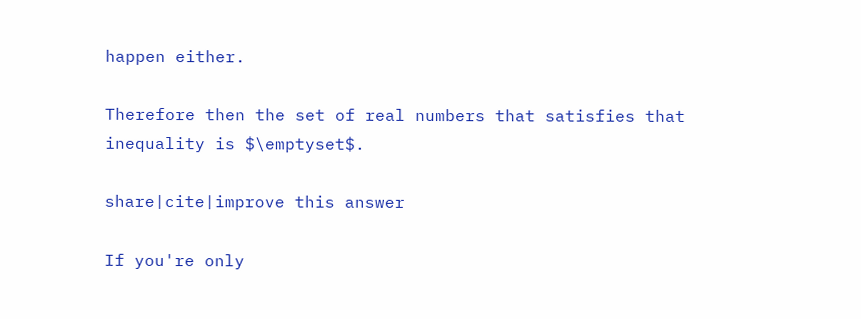happen either.

Therefore then the set of real numbers that satisfies that inequality is $\emptyset$.

share|cite|improve this answer

If you're only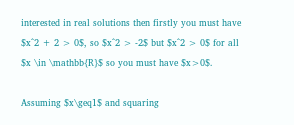interested in real solutions then firstly you must have $x^2 + 2 > 0$, so $x^2 > -2$ but $x^2 > 0$ for all $x \in \mathbb{R}$ so you must have $x>0$.

Assuming $x\geq1$ and squaring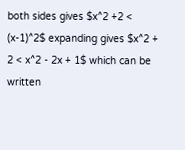both sides gives $x^2 +2 < (x-1)^2$ expanding gives $x^2 + 2 < x^2 - 2x + 1$ which can be written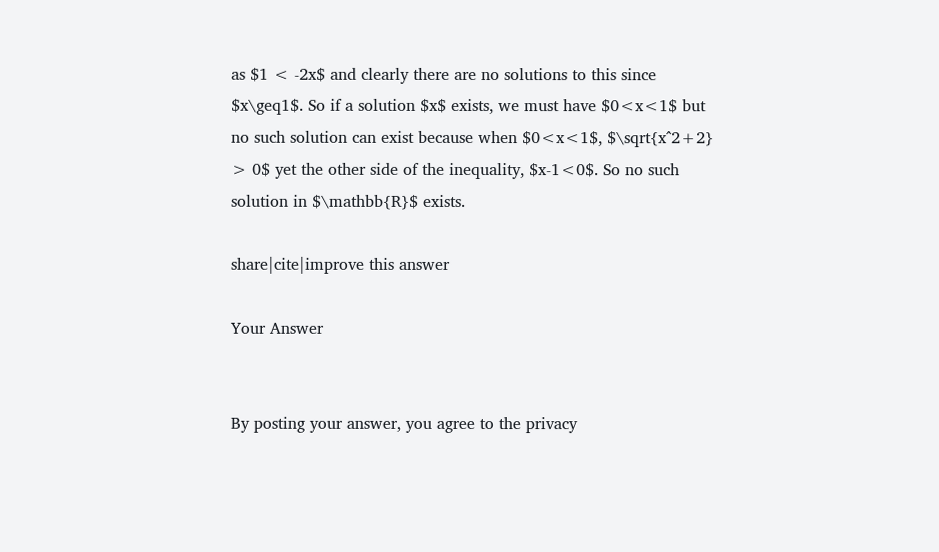as $1 < -2x$ and clearly there are no solutions to this since $x\geq1$. So if a solution $x$ exists, we must have $0<x<1$ but no such solution can exist because when $0<x<1$, $\sqrt{x^2+2} > 0$ yet the other side of the inequality, $x-1<0$. So no such solution in $\mathbb{R}$ exists.

share|cite|improve this answer

Your Answer


By posting your answer, you agree to the privacy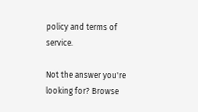policy and terms of service.

Not the answer you're looking for? Browse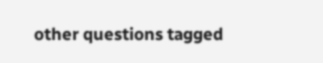other questions tagged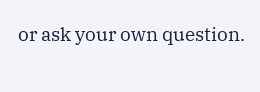or ask your own question.